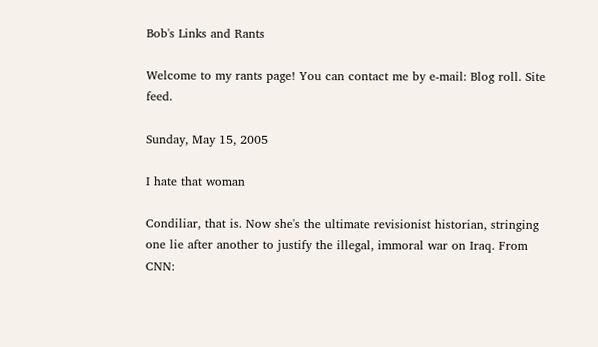Bob's Links and Rants

Welcome to my rants page! You can contact me by e-mail: Blog roll. Site feed.

Sunday, May 15, 2005

I hate that woman

Condiliar, that is. Now she's the ultimate revisionist historian, stringing one lie after another to justify the illegal, immoral war on Iraq. From CNN: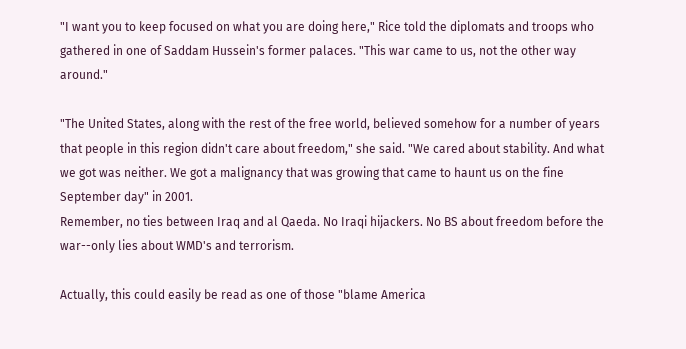"I want you to keep focused on what you are doing here," Rice told the diplomats and troops who gathered in one of Saddam Hussein's former palaces. "This war came to us, not the other way around."

"The United States, along with the rest of the free world, believed somehow for a number of years that people in this region didn't care about freedom," she said. "We cared about stability. And what we got was neither. We got a malignancy that was growing that came to haunt us on the fine September day" in 2001.
Remember, no ties between Iraq and al Qaeda. No Iraqi hijackers. No BS about freedom before the war--only lies about WMD's and terrorism.

Actually, this could easily be read as one of those "blame America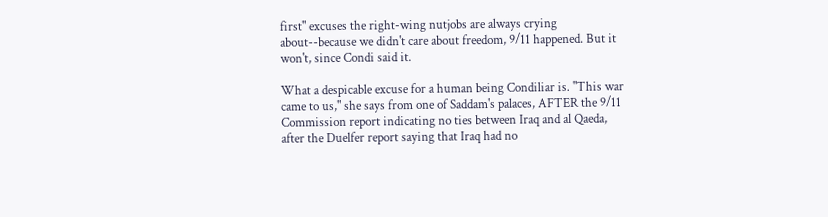first" excuses the right-wing nutjobs are always crying about--because we didn't care about freedom, 9/11 happened. But it won't, since Condi said it.

What a despicable excuse for a human being Condiliar is. "This war came to us," she says from one of Saddam's palaces, AFTER the 9/11 Commission report indicating no ties between Iraq and al Qaeda, after the Duelfer report saying that Iraq had no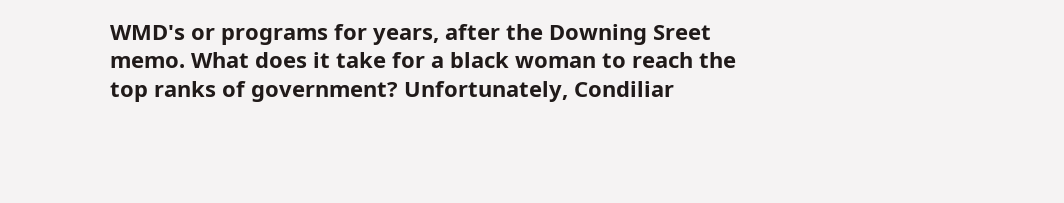WMD's or programs for years, after the Downing Sreet memo. What does it take for a black woman to reach the top ranks of government? Unfortunately, Condiliar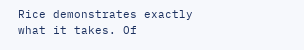Rice demonstrates exactly what it takes. Of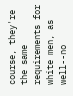course, they're the same requirements for white men, as well--no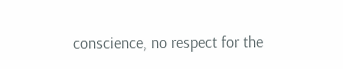conscience, no respect for the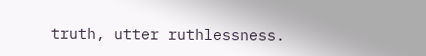truth, utter ruthlessness.